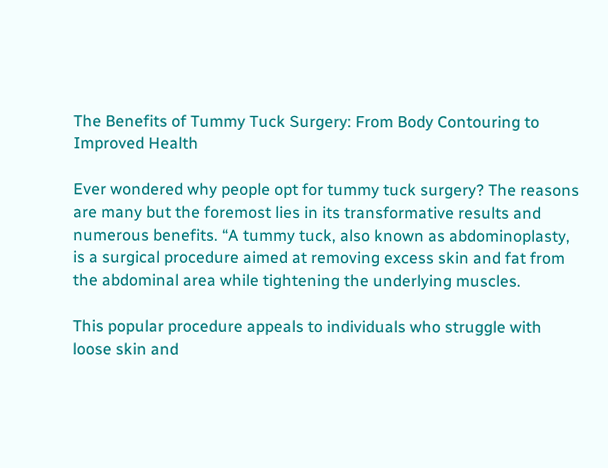The Benefits of Tummy Tuck Surgery: From Body Contouring to Improved Health

Ever wondered why people opt for tummy tuck surgery? The reasons are many but the foremost lies in its transformative results and numerous benefits. “A tummy tuck, also known as abdominoplasty, is a surgical procedure aimed at removing excess skin and fat from the abdominal area while tightening the underlying muscles.

This popular procedure appeals to individuals who struggle with loose skin and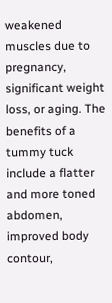weakened muscles due to pregnancy, significant weight loss, or aging. The benefits of a tummy tuck include a flatter and more toned abdomen, improved body contour,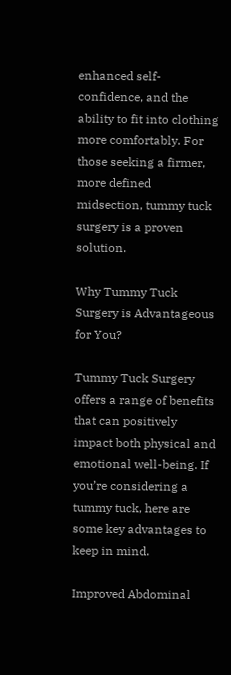enhanced self-confidence, and the ability to fit into clothing more comfortably. For those seeking a firmer, more defined midsection, tummy tuck surgery is a proven solution.

Why Tummy Tuck Surgery is Advantageous for You?

Tummy Tuck Surgery offers a range of benefits that can positively impact both physical and emotional well-being. If you’re considering a tummy tuck, here are some key advantages to keep in mind.

Improved Abdominal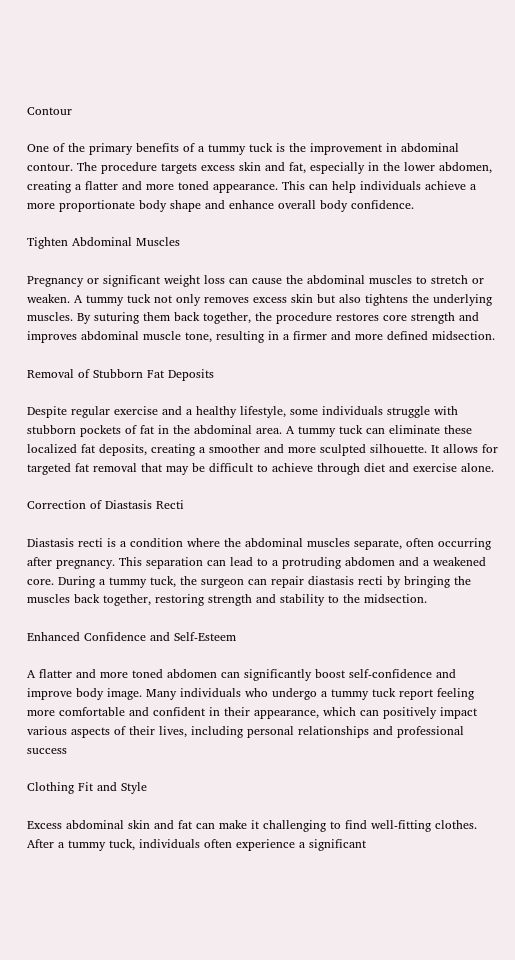Contour

One of the primary benefits of a tummy tuck is the improvement in abdominal contour. The procedure targets excess skin and fat, especially in the lower abdomen, creating a flatter and more toned appearance. This can help individuals achieve a more proportionate body shape and enhance overall body confidence.

Tighten Abdominal Muscles

Pregnancy or significant weight loss can cause the abdominal muscles to stretch or weaken. A tummy tuck not only removes excess skin but also tightens the underlying muscles. By suturing them back together, the procedure restores core strength and improves abdominal muscle tone, resulting in a firmer and more defined midsection.

Removal of Stubborn Fat Deposits

Despite regular exercise and a healthy lifestyle, some individuals struggle with stubborn pockets of fat in the abdominal area. A tummy tuck can eliminate these localized fat deposits, creating a smoother and more sculpted silhouette. It allows for targeted fat removal that may be difficult to achieve through diet and exercise alone.

Correction of Diastasis Recti

Diastasis recti is a condition where the abdominal muscles separate, often occurring after pregnancy. This separation can lead to a protruding abdomen and a weakened core. During a tummy tuck, the surgeon can repair diastasis recti by bringing the muscles back together, restoring strength and stability to the midsection.

Enhanced Confidence and Self-Esteem

A flatter and more toned abdomen can significantly boost self-confidence and improve body image. Many individuals who undergo a tummy tuck report feeling more comfortable and confident in their appearance, which can positively impact various aspects of their lives, including personal relationships and professional success

Clothing Fit and Style

Excess abdominal skin and fat can make it challenging to find well-fitting clothes. After a tummy tuck, individuals often experience a significant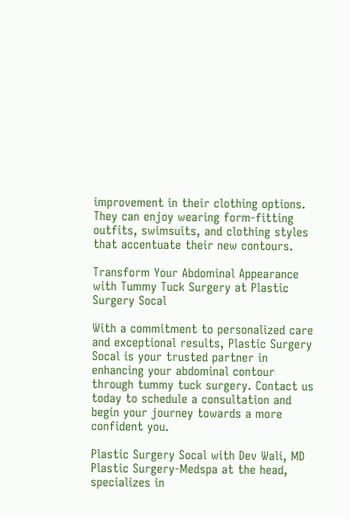improvement in their clothing options. They can enjoy wearing form-fitting outfits, swimsuits, and clothing styles that accentuate their new contours.

Transform Your Abdominal Appearance with Tummy Tuck Surgery at Plastic Surgery Socal

With a commitment to personalized care and exceptional results, Plastic Surgery Socal is your trusted partner in enhancing your abdominal contour through tummy tuck surgery. Contact us today to schedule a consultation and begin your journey towards a more confident you.

Plastic Surgery Socal with Dev Wali, MD Plastic Surgery-Medspa at the head, specializes in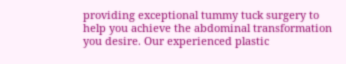providing exceptional tummy tuck surgery to help you achieve the abdominal transformation you desire. Our experienced plastic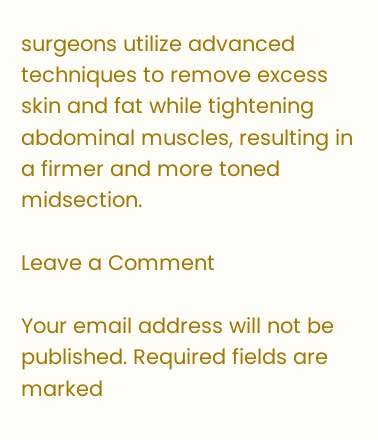surgeons utilize advanced techniques to remove excess skin and fat while tightening abdominal muscles, resulting in a firmer and more toned midsection.

Leave a Comment

Your email address will not be published. Required fields are marked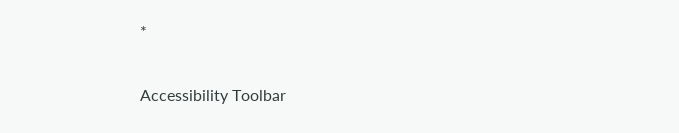*

Accessibility Toolbar